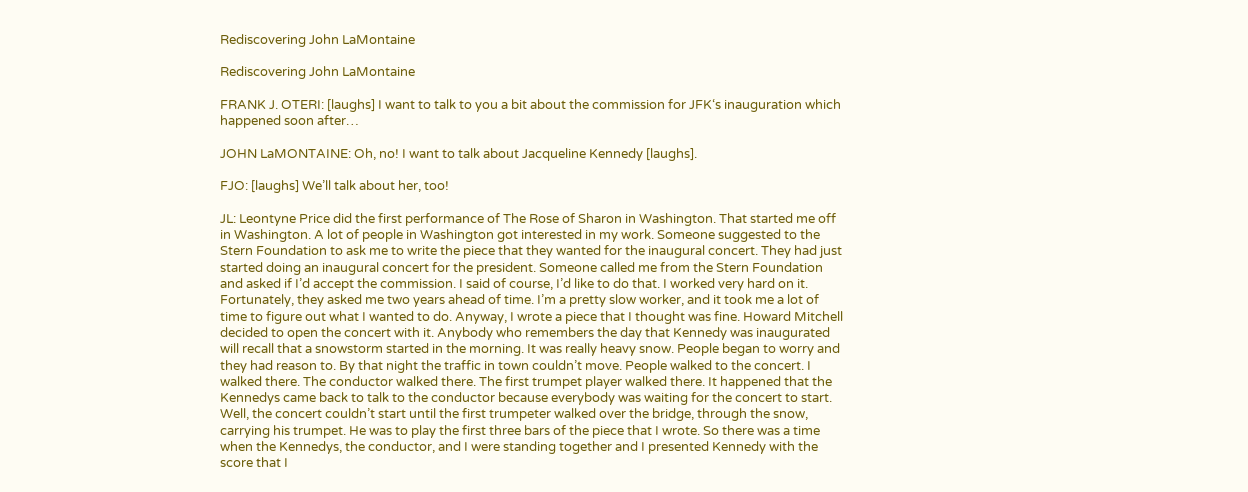Rediscovering John LaMontaine

Rediscovering John LaMontaine

FRANK J. OTERI: [laughs] I want to talk to you a bit about the commission for JFK‘s inauguration which happened soon after…

JOHN LaMONTAINE: Oh, no! I want to talk about Jacqueline Kennedy [laughs].

FJO: [laughs] We’ll talk about her, too!

JL: Leontyne Price did the first performance of The Rose of Sharon in Washington. That started me off in Washington. A lot of people in Washington got interested in my work. Someone suggested to the Stern Foundation to ask me to write the piece that they wanted for the inaugural concert. They had just started doing an inaugural concert for the president. Someone called me from the Stern Foundation and asked if I’d accept the commission. I said of course, I’d like to do that. I worked very hard on it. Fortunately, they asked me two years ahead of time. I’m a pretty slow worker, and it took me a lot of time to figure out what I wanted to do. Anyway, I wrote a piece that I thought was fine. Howard Mitchell decided to open the concert with it. Anybody who remembers the day that Kennedy was inaugurated will recall that a snowstorm started in the morning. It was really heavy snow. People began to worry and they had reason to. By that night the traffic in town couldn’t move. People walked to the concert. I walked there. The conductor walked there. The first trumpet player walked there. It happened that the Kennedys came back to talk to the conductor because everybody was waiting for the concert to start. Well, the concert couldn’t start until the first trumpeter walked over the bridge, through the snow, carrying his trumpet. He was to play the first three bars of the piece that I wrote. So there was a time when the Kennedys, the conductor, and I were standing together and I presented Kennedy with the score that I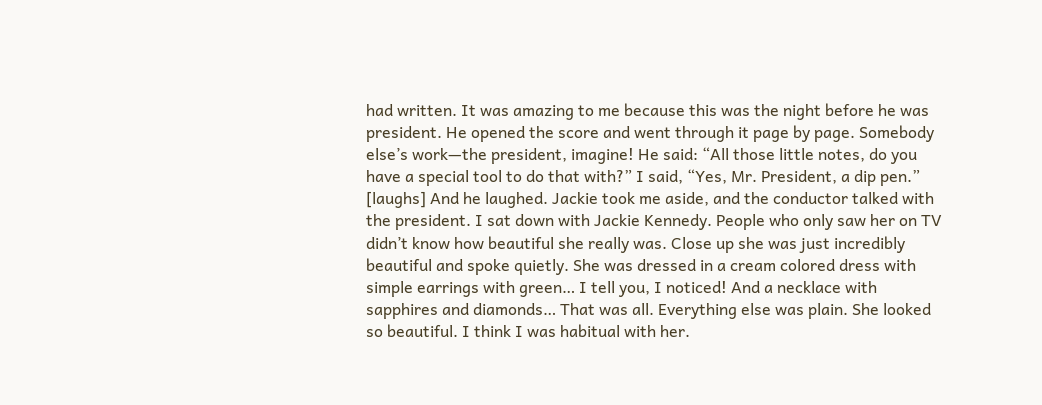had written. It was amazing to me because this was the night before he was president. He opened the score and went through it page by page. Somebody else’s work—the president, imagine! He said: “All those little notes, do you have a special tool to do that with?” I said, “Yes, Mr. President, a dip pen.” [laughs] And he laughed. Jackie took me aside, and the conductor talked with the president. I sat down with Jackie Kennedy. People who only saw her on TV didn’t know how beautiful she really was. Close up she was just incredibly beautiful and spoke quietly. She was dressed in a cream colored dress with simple earrings with green… I tell you, I noticed! And a necklace with sapphires and diamonds… That was all. Everything else was plain. She looked so beautiful. I think I was habitual with her.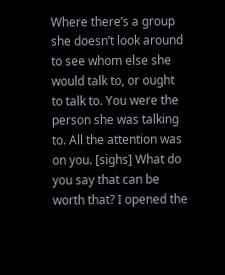Where there’s a group she doesn’t look around to see whom else she would talk to, or ought to talk to. You were the person she was talking to. All the attention was on you. [sighs] What do you say that can be worth that? I opened the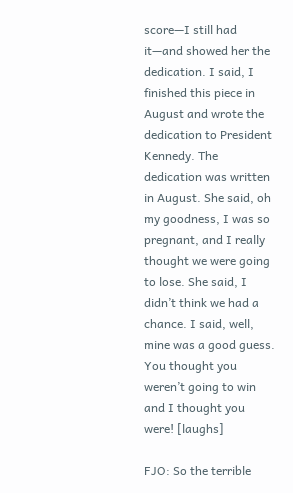score—I still had it—and showed her the dedication. I said, I finished this piece in August and wrote the dedication to President Kennedy. The dedication was written in August. She said, oh my goodness, I was so pregnant, and I really thought we were going to lose. She said, I didn’t think we had a chance. I said, well, mine was a good guess. You thought you weren’t going to win and I thought you were! [laughs]

FJO: So the terrible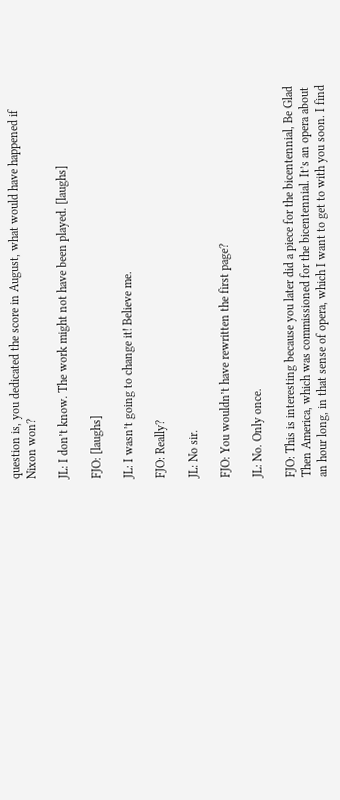question is, you dedicated the score in August, what would have happened if Nixon won?

JL: I don’t know. The work might not have been played. [laughs]

FJO: [laughs]

JL: I wasn’t going to change it! Believe me.

FJO: Really?

JL: No sir.

FJO: You wouldn’t have rewritten the first page?

JL: No. Only once.

FJO: This is interesting because you later did a piece for the bicentennial, Be Glad Then America, which was commissioned for the bicentennial. It’s an opera about an hour long, in that sense of opera, which I want to get to with you soon. I find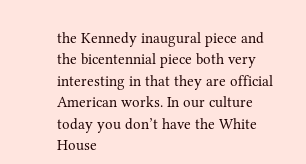the Kennedy inaugural piece and the bicentennial piece both very interesting in that they are official American works. In our culture today you don’t have the White House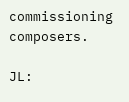commissioning composers.

JL: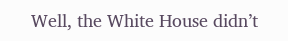Well, the White House didn’t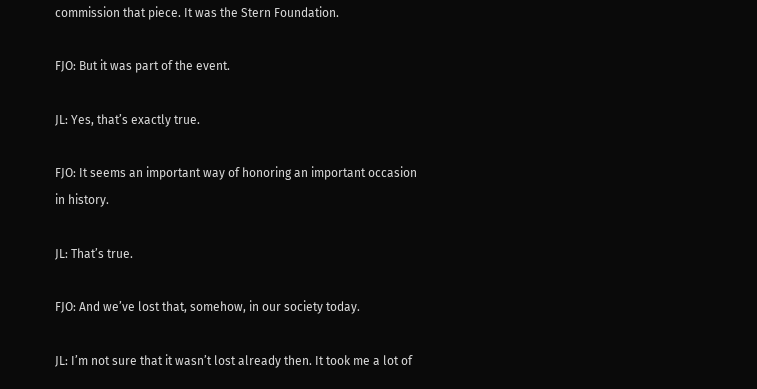commission that piece. It was the Stern Foundation.

FJO: But it was part of the event.

JL: Yes, that’s exactly true.

FJO: It seems an important way of honoring an important occasion in history.

JL: That’s true.

FJO: And we’ve lost that, somehow, in our society today.

JL: I’m not sure that it wasn’t lost already then. It took me a lot of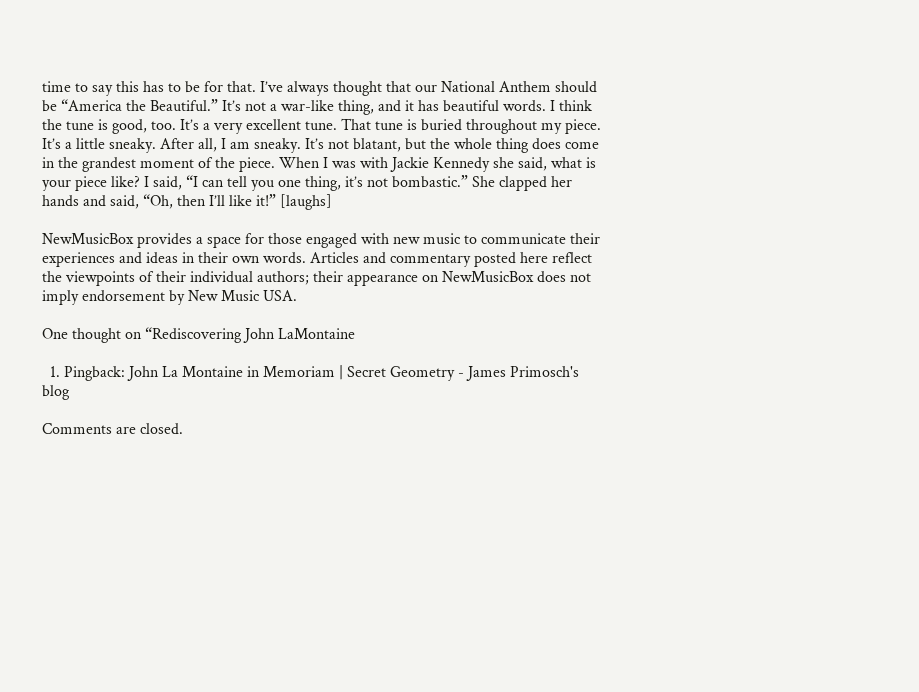time to say this has to be for that. I’ve always thought that our National Anthem should be “America the Beautiful.” It’s not a war-like thing, and it has beautiful words. I think the tune is good, too. It’s a very excellent tune. That tune is buried throughout my piece. It’s a little sneaky. After all, I am sneaky. It’s not blatant, but the whole thing does come in the grandest moment of the piece. When I was with Jackie Kennedy she said, what is your piece like? I said, “I can tell you one thing, it’s not bombastic.” She clapped her hands and said, “Oh, then I’ll like it!” [laughs]

NewMusicBox provides a space for those engaged with new music to communicate their experiences and ideas in their own words. Articles and commentary posted here reflect the viewpoints of their individual authors; their appearance on NewMusicBox does not imply endorsement by New Music USA.

One thought on “Rediscovering John LaMontaine

  1. Pingback: John La Montaine in Memoriam | Secret Geometry - James Primosch's blog

Comments are closed.